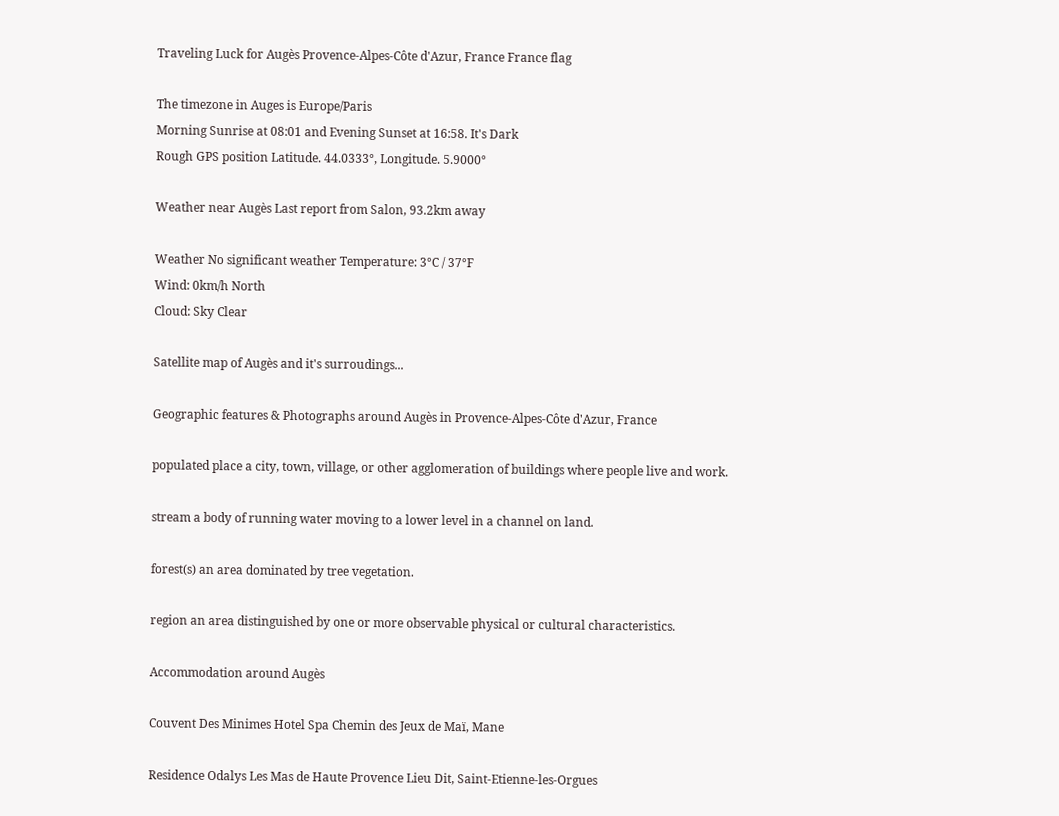Traveling Luck for Augès Provence-Alpes-Côte d'Azur, France France flag

The timezone in Auges is Europe/Paris
Morning Sunrise at 08:01 and Evening Sunset at 16:58. It's Dark
Rough GPS position Latitude. 44.0333°, Longitude. 5.9000°

Weather near Augès Last report from Salon, 93.2km away

Weather No significant weather Temperature: 3°C / 37°F
Wind: 0km/h North
Cloud: Sky Clear

Satellite map of Augès and it's surroudings...

Geographic features & Photographs around Augès in Provence-Alpes-Côte d'Azur, France

populated place a city, town, village, or other agglomeration of buildings where people live and work.

stream a body of running water moving to a lower level in a channel on land.

forest(s) an area dominated by tree vegetation.

region an area distinguished by one or more observable physical or cultural characteristics.

Accommodation around Augès

Couvent Des Minimes Hotel Spa Chemin des Jeux de Maï, Mane

Residence Odalys Les Mas de Haute Provence Lieu Dit, Saint-Etienne-les-Orgues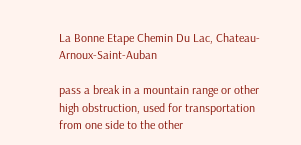La Bonne Etape Chemin Du Lac, Chateau-Arnoux-Saint-Auban

pass a break in a mountain range or other high obstruction, used for transportation from one side to the other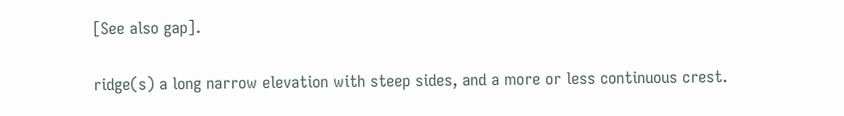[See also gap].

ridge(s) a long narrow elevation with steep sides, and a more or less continuous crest.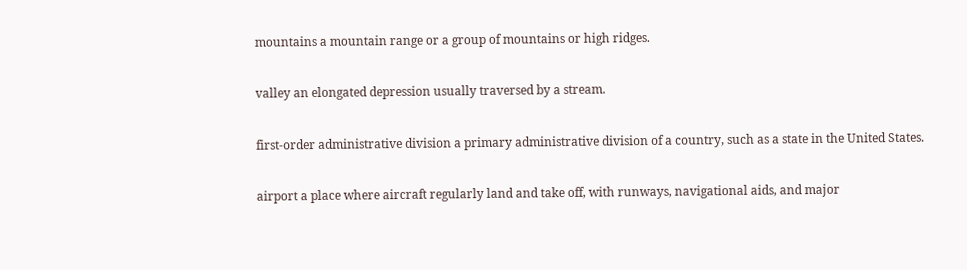mountains a mountain range or a group of mountains or high ridges.

valley an elongated depression usually traversed by a stream.

first-order administrative division a primary administrative division of a country, such as a state in the United States.

airport a place where aircraft regularly land and take off, with runways, navigational aids, and major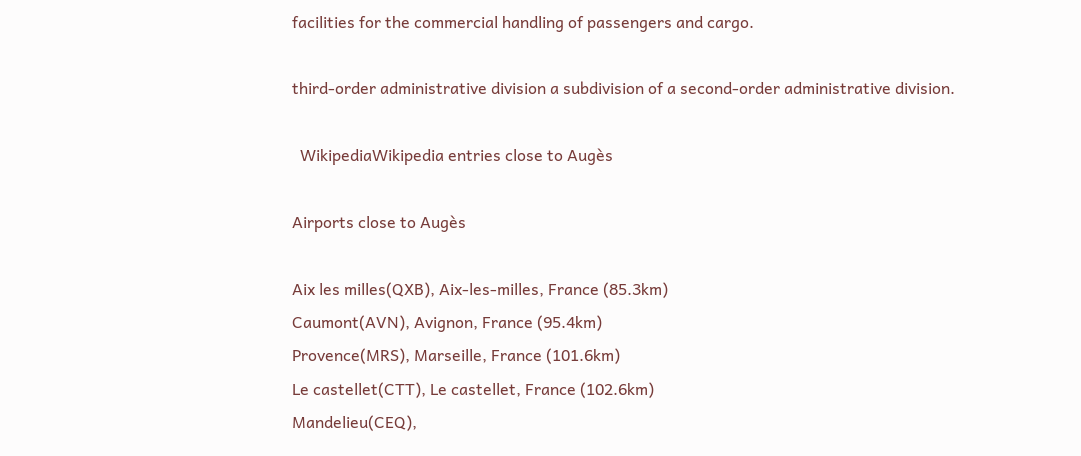facilities for the commercial handling of passengers and cargo.

third-order administrative division a subdivision of a second-order administrative division.

  WikipediaWikipedia entries close to Augès

Airports close to Augès

Aix les milles(QXB), Aix-les-milles, France (85.3km)
Caumont(AVN), Avignon, France (95.4km)
Provence(MRS), Marseille, France (101.6km)
Le castellet(CTT), Le castellet, France (102.6km)
Mandelieu(CEQ),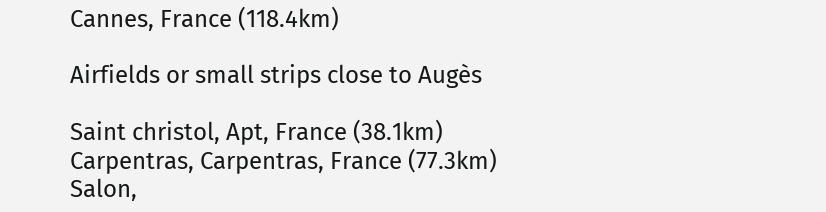Cannes, France (118.4km)

Airfields or small strips close to Augès

Saint christol, Apt, France (38.1km)
Carpentras, Carpentras, France (77.3km)
Salon,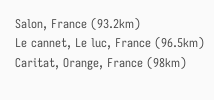Salon, France (93.2km)
Le cannet, Le luc, France (96.5km)
Caritat, Orange, France (98km)